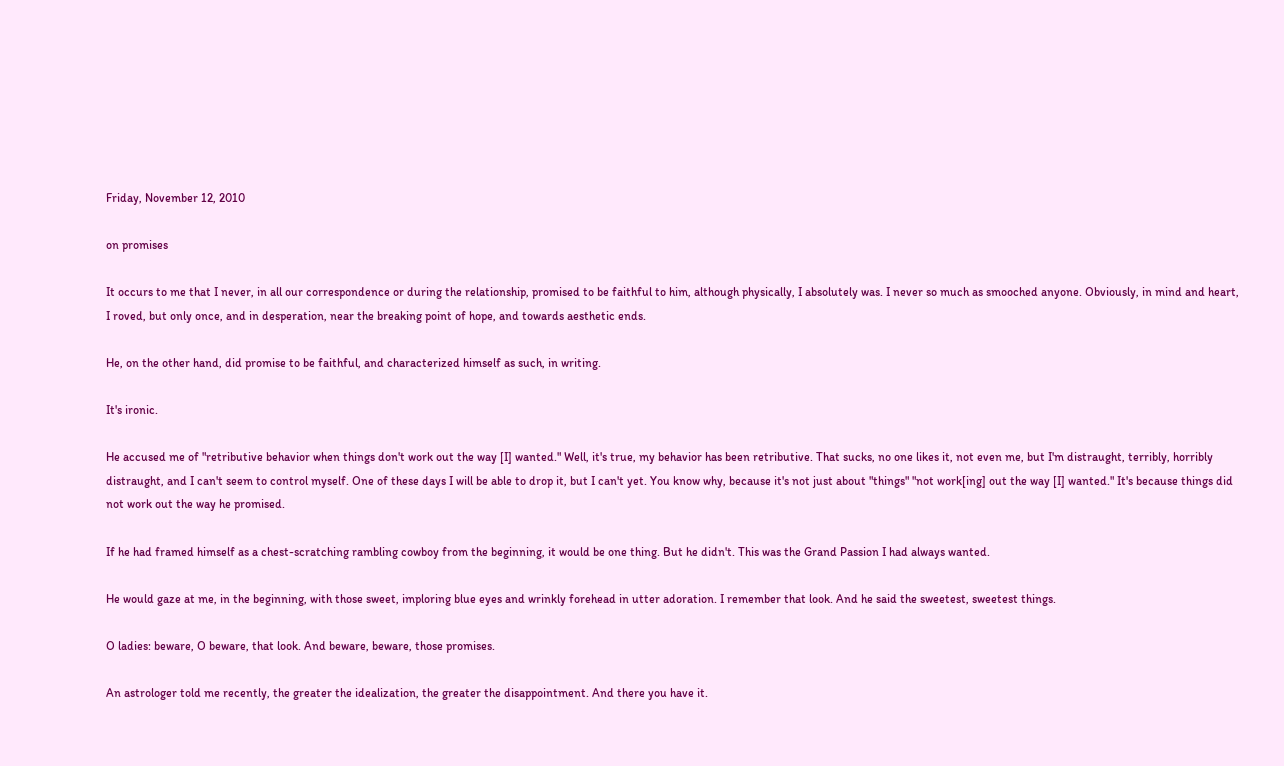Friday, November 12, 2010

on promises

It occurs to me that I never, in all our correspondence or during the relationship, promised to be faithful to him, although physically, I absolutely was. I never so much as smooched anyone. Obviously, in mind and heart, I roved, but only once, and in desperation, near the breaking point of hope, and towards aesthetic ends.

He, on the other hand, did promise to be faithful, and characterized himself as such, in writing.

It's ironic.

He accused me of "retributive behavior when things don't work out the way [I] wanted." Well, it's true, my behavior has been retributive. That sucks, no one likes it, not even me, but I'm distraught, terribly, horribly distraught, and I can't seem to control myself. One of these days I will be able to drop it, but I can't yet. You know why, because it's not just about "things" "not work[ing] out the way [I] wanted." It's because things did not work out the way he promised.

If he had framed himself as a chest-scratching rambling cowboy from the beginning, it would be one thing. But he didn't. This was the Grand Passion I had always wanted.

He would gaze at me, in the beginning, with those sweet, imploring blue eyes and wrinkly forehead in utter adoration. I remember that look. And he said the sweetest, sweetest things.

O ladies: beware, O beware, that look. And beware, beware, those promises.

An astrologer told me recently, the greater the idealization, the greater the disappointment. And there you have it.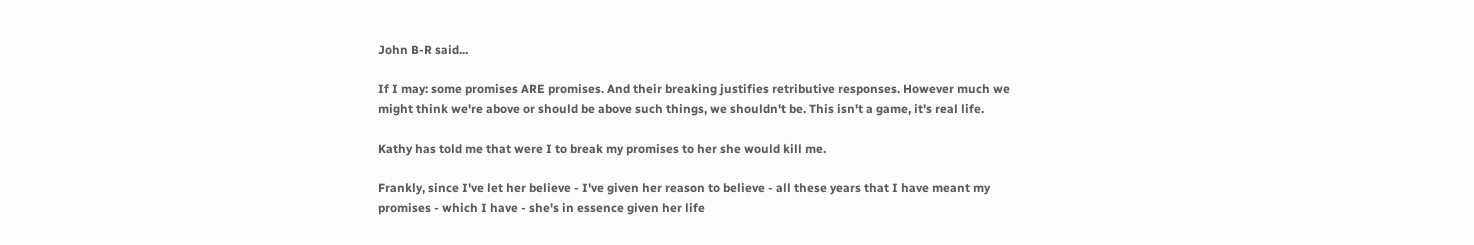John B-R said...

If I may: some promises ARE promises. And their breaking justifies retributive responses. However much we might think we're above or should be above such things, we shouldn't be. This isn't a game, it's real life.

Kathy has told me that were I to break my promises to her she would kill me.

Frankly, since I've let her believe - I've given her reason to believe - all these years that I have meant my promises - which I have - she's in essence given her life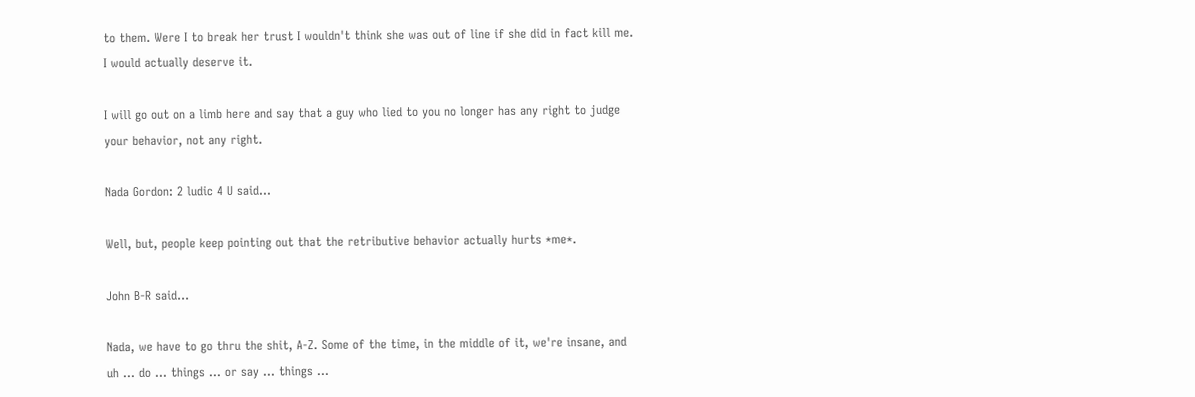to them. Were I to break her trust I wouldn't think she was out of line if she did in fact kill me. I would actually deserve it.

I will go out on a limb here and say that a guy who lied to you no longer has any right to judge your behavior, not any right.

Nada Gordon: 2 ludic 4 U said...

Well, but, people keep pointing out that the retributive behavior actually hurts *me*.

John B-R said...

Nada, we have to go thru the shit, A-Z. Some of the time, in the middle of it, we're insane, and uh ... do ... things ... or say ... things ...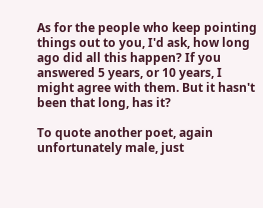As for the people who keep pointing things out to you, I'd ask, how long ago did all this happen? If you answered 5 years, or 10 years, I might agree with them. But it hasn't been that long, has it?

To quote another poet, again unfortunately male, just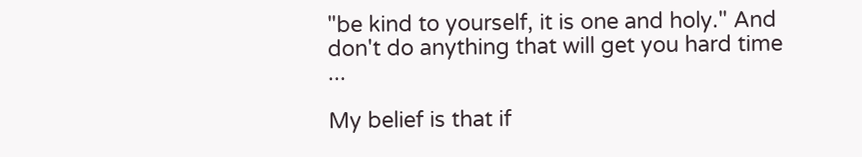"be kind to yourself, it is one and holy." And don't do anything that will get you hard time ...

My belief is that if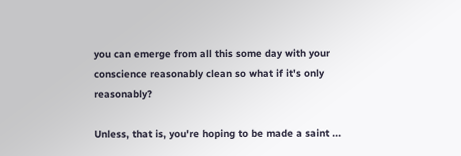you can emerge from all this some day with your conscience reasonably clean so what if it's only reasonably?

Unless, that is, you're hoping to be made a saint ...